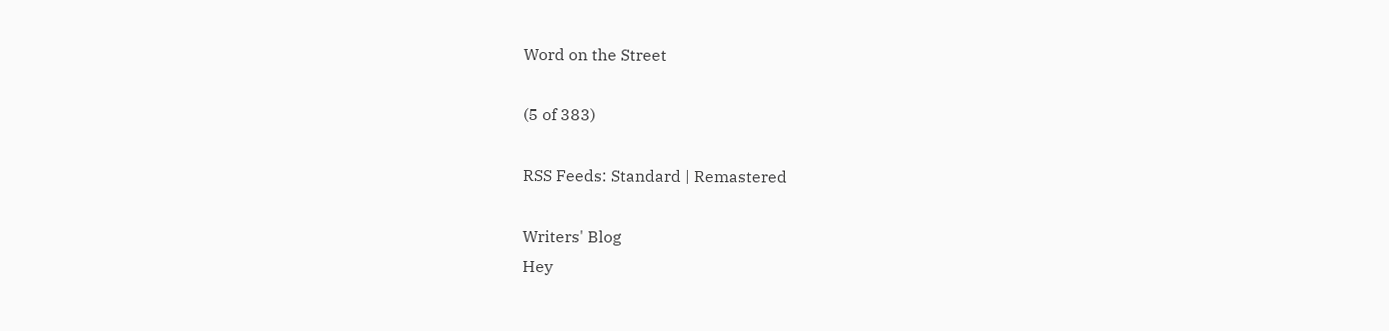Word on the Street

(5 of 383)

RSS Feeds: Standard | Remastered

Writers' Blog
Hey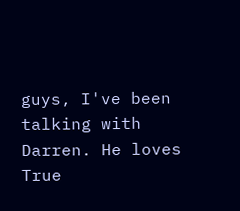guys, I've been talking with Darren. He loves True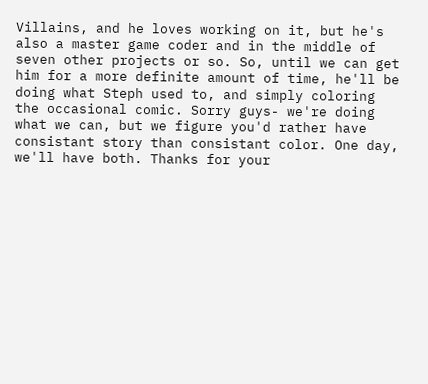Villains, and he loves working on it, but he's also a master game coder and in the middle of seven other projects or so. So, until we can get him for a more definite amount of time, he'll be doing what Steph used to, and simply coloring the occasional comic. Sorry guys- we're doing what we can, but we figure you'd rather have consistant story than consistant color. One day, we'll have both. Thanks for your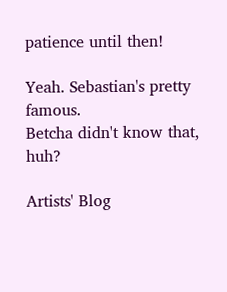patience until then!

Yeah. Sebastian's pretty famous.
Betcha didn't know that, huh?

Artists' Blog